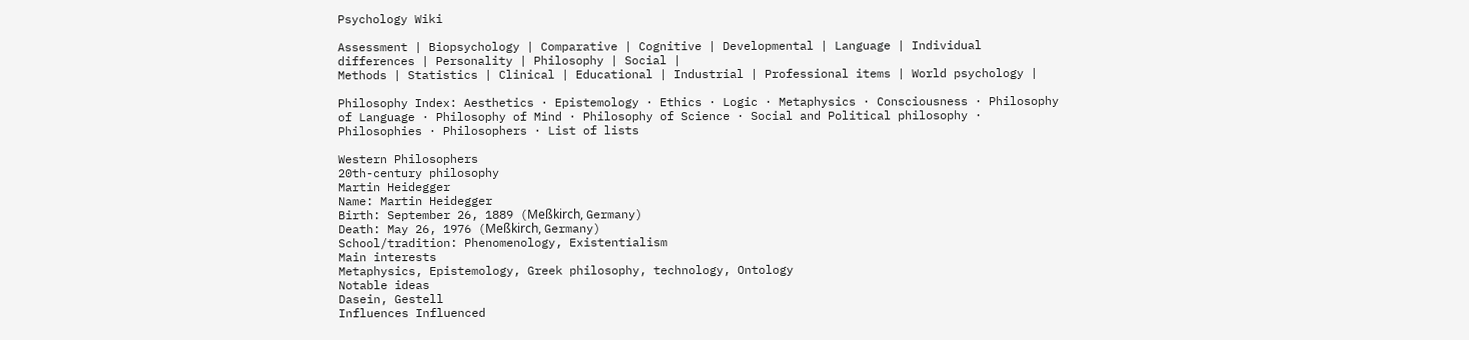Psychology Wiki

Assessment | Biopsychology | Comparative | Cognitive | Developmental | Language | Individual differences | Personality | Philosophy | Social |
Methods | Statistics | Clinical | Educational | Industrial | Professional items | World psychology |

Philosophy Index: Aesthetics · Epistemology · Ethics · Logic · Metaphysics · Consciousness · Philosophy of Language · Philosophy of Mind · Philosophy of Science · Social and Political philosophy · Philosophies · Philosophers · List of lists

Western Philosophers
20th-century philosophy
Martin Heidegger
Name: Martin Heidegger
Birth: September 26, 1889 (Meßkirch, Germany)
Death: May 26, 1976 (Meßkirch, Germany)
School/tradition: Phenomenology, Existentialism
Main interests
Metaphysics, Epistemology, Greek philosophy, technology, Ontology
Notable ideas
Dasein, Gestell
Influences Influenced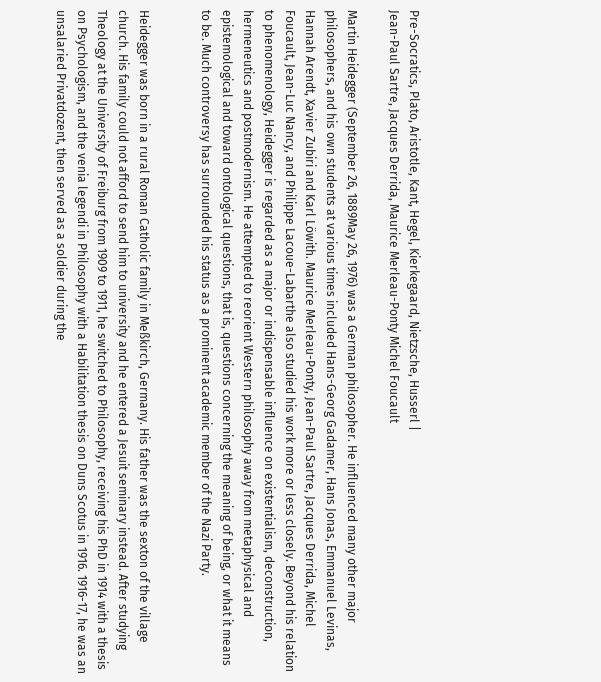Pre-Socratics, Plato, Aristotle, Kant, Hegel, Kierkegaard, Nietzsche, Husserl |
Jean-Paul Sartre, Jacques Derrida, Maurice Merleau-Ponty Michel Foucault

Martin Heidegger (September 26, 1889May 26, 1976) was a German philosopher. He influenced many other major philosophers, and his own students at various times included Hans-Georg Gadamer, Hans Jonas, Emmanuel Levinas, Hannah Arendt, Xavier Zubiri and Karl Löwith. Maurice Merleau-Ponty, Jean-Paul Sartre, Jacques Derrida, Michel Foucault, Jean-Luc Nancy, and Philippe Lacoue-Labarthe also studied his work more or less closely. Beyond his relation to phenomenology, Heidegger is regarded as a major or indispensable influence on existentialism, deconstruction, hermeneutics and postmodernism. He attempted to reorient Western philosophy away from metaphysical and epistemological and toward ontological questions, that is, questions concerning the meaning of being, or what it means to be. Much controversy has surrounded his status as a prominent academic member of the Nazi Party.


Heidegger was born in a rural Roman Catholic family in Meßkirch, Germany. His father was the sexton of the village church. His family could not afford to send him to university and he entered a Jesuit seminary instead. After studying Theology at the University of Freiburg from 1909 to 1911, he switched to Philosophy, receiving his PhD in 1914 with a thesis on Psychologism, and the venia legendi in Philosophy with a Habilitation thesis on Duns Scotus in 1916. 1916-17, he was an unsalaried Privatdozent, then served as a soldier during the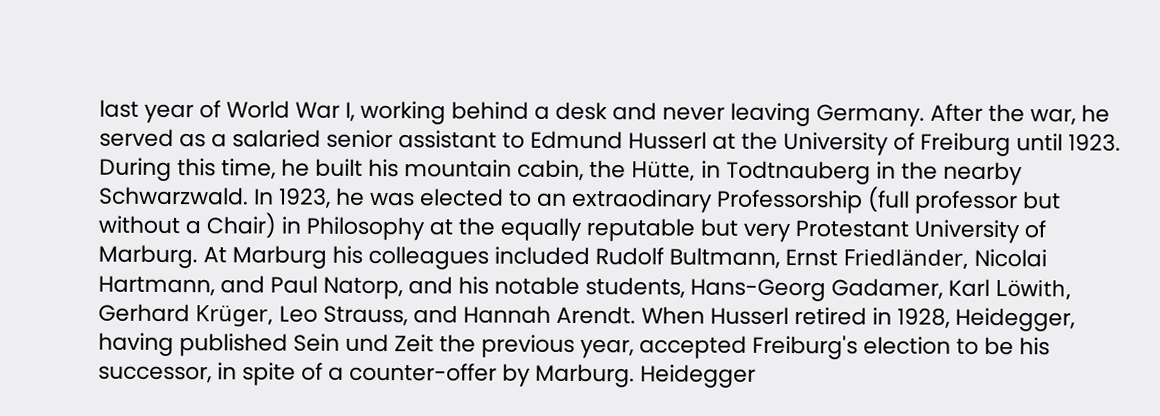last year of World War I, working behind a desk and never leaving Germany. After the war, he served as a salaried senior assistant to Edmund Husserl at the University of Freiburg until 1923. During this time, he built his mountain cabin, the Hütte, in Todtnauberg in the nearby Schwarzwald. In 1923, he was elected to an extraodinary Professorship (full professor but without a Chair) in Philosophy at the equally reputable but very Protestant University of Marburg. At Marburg his colleagues included Rudolf Bultmann, Ernst Friedländer, Nicolai Hartmann, and Paul Natorp, and his notable students, Hans-Georg Gadamer, Karl Löwith, Gerhard Krüger, Leo Strauss, and Hannah Arendt. When Husserl retired in 1928, Heidegger, having published Sein und Zeit the previous year, accepted Freiburg's election to be his successor, in spite of a counter-offer by Marburg. Heidegger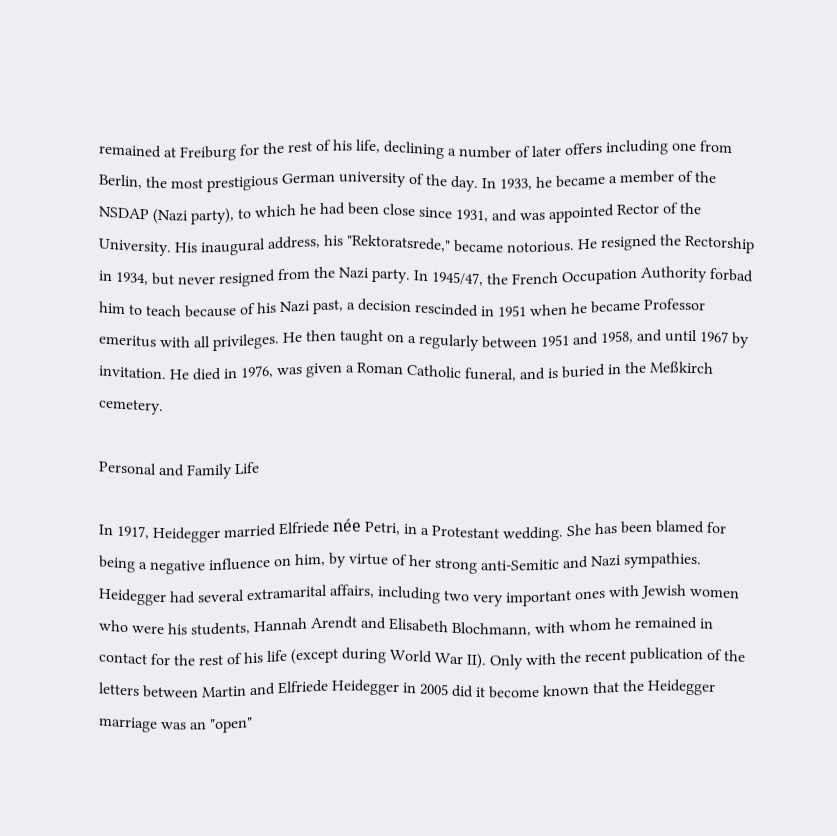remained at Freiburg for the rest of his life, declining a number of later offers including one from Berlin, the most prestigious German university of the day. In 1933, he became a member of the NSDAP (Nazi party), to which he had been close since 1931, and was appointed Rector of the University. His inaugural address, his "Rektoratsrede," became notorious. He resigned the Rectorship in 1934, but never resigned from the Nazi party. In 1945/47, the French Occupation Authority forbad him to teach because of his Nazi past, a decision rescinded in 1951 when he became Professor emeritus with all privileges. He then taught on a regularly between 1951 and 1958, and until 1967 by invitation. He died in 1976, was given a Roman Catholic funeral, and is buried in the Meßkirch cemetery.

Personal and Family Life

In 1917, Heidegger married Elfriede née Petri, in a Protestant wedding. She has been blamed for being a negative influence on him, by virtue of her strong anti-Semitic and Nazi sympathies. Heidegger had several extramarital affairs, including two very important ones with Jewish women who were his students, Hannah Arendt and Elisabeth Blochmann, with whom he remained in contact for the rest of his life (except during World War II). Only with the recent publication of the letters between Martin and Elfriede Heidegger in 2005 did it become known that the Heidegger marriage was an "open"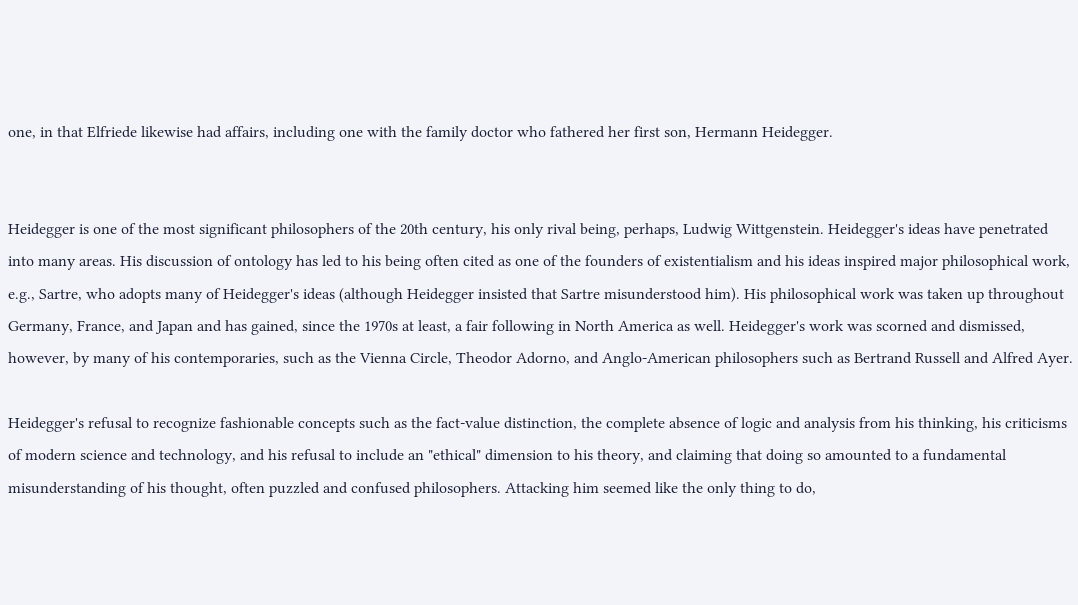one, in that Elfriede likewise had affairs, including one with the family doctor who fathered her first son, Hermann Heidegger.


Heidegger is one of the most significant philosophers of the 20th century, his only rival being, perhaps, Ludwig Wittgenstein. Heidegger's ideas have penetrated into many areas. His discussion of ontology has led to his being often cited as one of the founders of existentialism and his ideas inspired major philosophical work, e.g., Sartre, who adopts many of Heidegger's ideas (although Heidegger insisted that Sartre misunderstood him). His philosophical work was taken up throughout Germany, France, and Japan and has gained, since the 1970s at least, a fair following in North America as well. Heidegger's work was scorned and dismissed, however, by many of his contemporaries, such as the Vienna Circle, Theodor Adorno, and Anglo-American philosophers such as Bertrand Russell and Alfred Ayer.

Heidegger's refusal to recognize fashionable concepts such as the fact-value distinction, the complete absence of logic and analysis from his thinking, his criticisms of modern science and technology, and his refusal to include an "ethical" dimension to his theory, and claiming that doing so amounted to a fundamental misunderstanding of his thought, often puzzled and confused philosophers. Attacking him seemed like the only thing to do,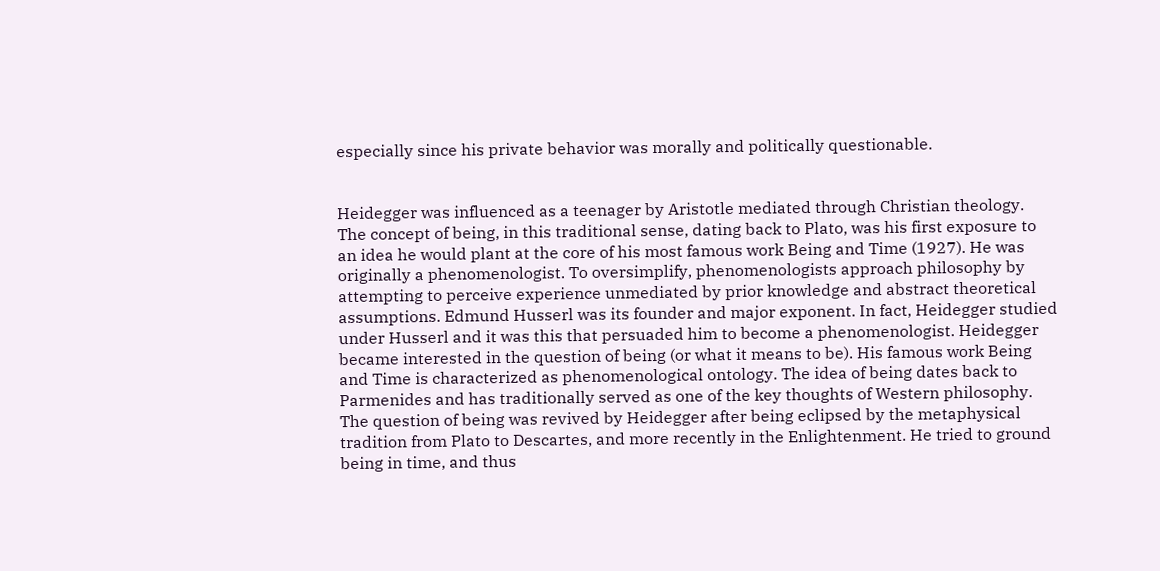especially since his private behavior was morally and politically questionable.


Heidegger was influenced as a teenager by Aristotle mediated through Christian theology. The concept of being, in this traditional sense, dating back to Plato, was his first exposure to an idea he would plant at the core of his most famous work Being and Time (1927). He was originally a phenomenologist. To oversimplify, phenomenologists approach philosophy by attempting to perceive experience unmediated by prior knowledge and abstract theoretical assumptions. Edmund Husserl was its founder and major exponent. In fact, Heidegger studied under Husserl and it was this that persuaded him to become a phenomenologist. Heidegger became interested in the question of being (or what it means to be). His famous work Being and Time is characterized as phenomenological ontology. The idea of being dates back to Parmenides and has traditionally served as one of the key thoughts of Western philosophy. The question of being was revived by Heidegger after being eclipsed by the metaphysical tradition from Plato to Descartes, and more recently in the Enlightenment. He tried to ground being in time, and thus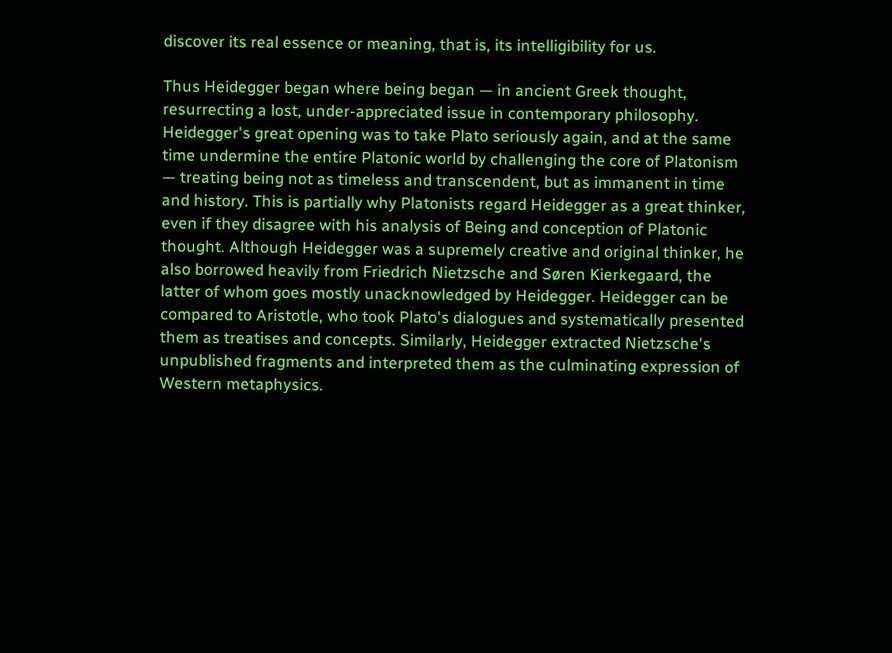discover its real essence or meaning, that is, its intelligibility for us.

Thus Heidegger began where being began — in ancient Greek thought, resurrecting a lost, under-appreciated issue in contemporary philosophy. Heidegger's great opening was to take Plato seriously again, and at the same time undermine the entire Platonic world by challenging the core of Platonism — treating being not as timeless and transcendent, but as immanent in time and history. This is partially why Platonists regard Heidegger as a great thinker, even if they disagree with his analysis of Being and conception of Platonic thought. Although Heidegger was a supremely creative and original thinker, he also borrowed heavily from Friedrich Nietzsche and Søren Kierkegaard, the latter of whom goes mostly unacknowledged by Heidegger. Heidegger can be compared to Aristotle, who took Plato's dialogues and systematically presented them as treatises and concepts. Similarly, Heidegger extracted Nietzsche's unpublished fragments and interpreted them as the culminating expression of Western metaphysics.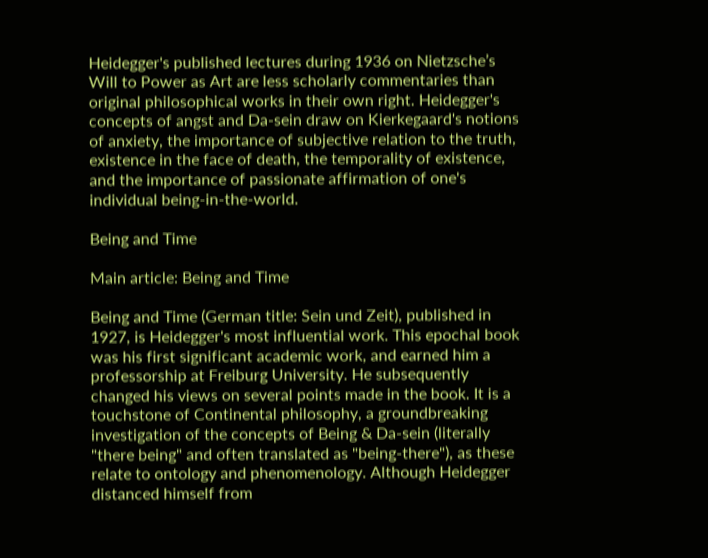Heidegger's published lectures during 1936 on Nietzsche’s Will to Power as Art are less scholarly commentaries than original philosophical works in their own right. Heidegger's concepts of angst and Da-sein draw on Kierkegaard's notions of anxiety, the importance of subjective relation to the truth, existence in the face of death, the temporality of existence, and the importance of passionate affirmation of one's individual being-in-the-world.

Being and Time

Main article: Being and Time

Being and Time (German title: Sein und Zeit), published in 1927, is Heidegger's most influential work. This epochal book was his first significant academic work, and earned him a professorship at Freiburg University. He subsequently changed his views on several points made in the book. It is a touchstone of Continental philosophy, a groundbreaking investigation of the concepts of Being & Da-sein (literally "there being" and often translated as "being-there"), as these relate to ontology and phenomenology. Although Heidegger distanced himself from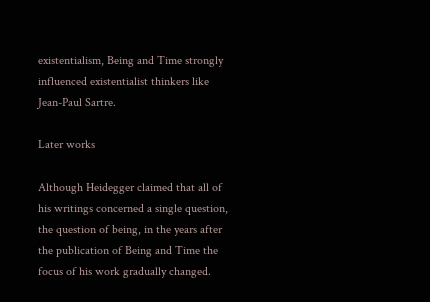existentialism, Being and Time strongly influenced existentialist thinkers like Jean-Paul Sartre.

Later works

Although Heidegger claimed that all of his writings concerned a single question, the question of being, in the years after the publication of Being and Time the focus of his work gradually changed.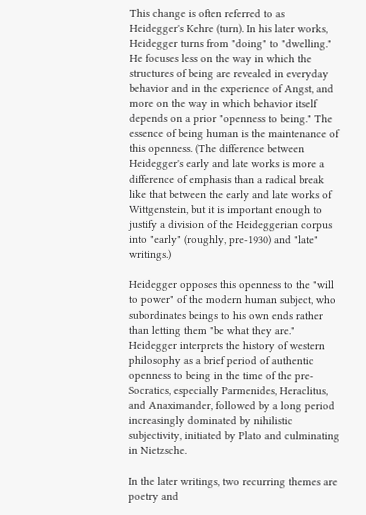This change is often referred to as Heidegger's Kehre (turn). In his later works, Heidegger turns from "doing" to "dwelling." He focuses less on the way in which the structures of being are revealed in everyday behavior and in the experience of Angst, and more on the way in which behavior itself depends on a prior "openness to being." The essence of being human is the maintenance of this openness. (The difference between Heidegger's early and late works is more a difference of emphasis than a radical break like that between the early and late works of Wittgenstein, but it is important enough to justify a division of the Heideggerian corpus into "early" (roughly, pre-1930) and "late" writings.)

Heidegger opposes this openness to the "will to power" of the modern human subject, who subordinates beings to his own ends rather than letting them "be what they are." Heidegger interprets the history of western philosophy as a brief period of authentic openness to being in the time of the pre-Socratics, especially Parmenides, Heraclitus, and Anaximander, followed by a long period increasingly dominated by nihilistic subjectivity, initiated by Plato and culminating in Nietzsche.

In the later writings, two recurring themes are poetry and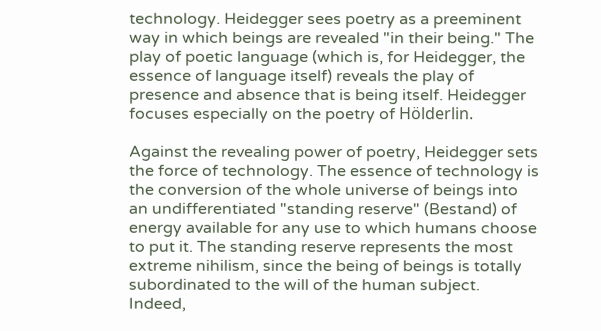technology. Heidegger sees poetry as a preeminent way in which beings are revealed "in their being." The play of poetic language (which is, for Heidegger, the essence of language itself) reveals the play of presence and absence that is being itself. Heidegger focuses especially on the poetry of Hölderlin.

Against the revealing power of poetry, Heidegger sets the force of technology. The essence of technology is the conversion of the whole universe of beings into an undifferentiated "standing reserve" (Bestand) of energy available for any use to which humans choose to put it. The standing reserve represents the most extreme nihilism, since the being of beings is totally subordinated to the will of the human subject. Indeed,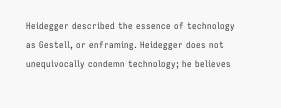Heidegger described the essence of technology as Gestell, or enframing. Heidegger does not unequivocally condemn technology; he believes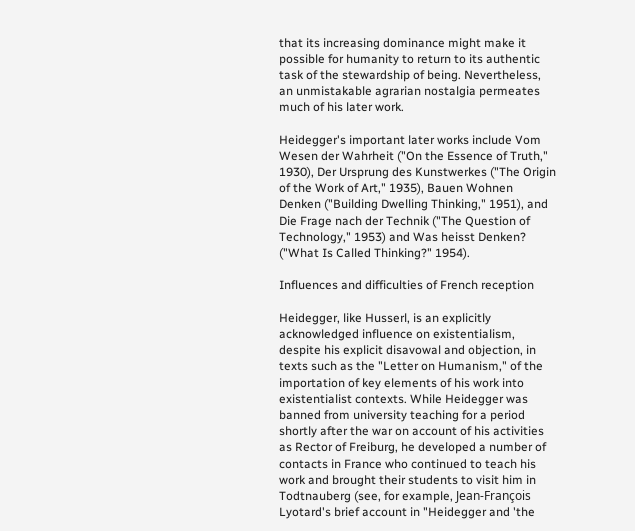that its increasing dominance might make it possible for humanity to return to its authentic task of the stewardship of being. Nevertheless, an unmistakable agrarian nostalgia permeates much of his later work.

Heidegger's important later works include Vom Wesen der Wahrheit ("On the Essence of Truth," 1930), Der Ursprung des Kunstwerkes ("The Origin of the Work of Art," 1935), Bauen Wohnen Denken ("Building Dwelling Thinking," 1951), and Die Frage nach der Technik ("The Question of Technology," 1953) and Was heisst Denken? ("What Is Called Thinking?" 1954).

Influences and difficulties of French reception

Heidegger, like Husserl, is an explicitly acknowledged influence on existentialism, despite his explicit disavowal and objection, in texts such as the "Letter on Humanism," of the importation of key elements of his work into existentialist contexts. While Heidegger was banned from university teaching for a period shortly after the war on account of his activities as Rector of Freiburg, he developed a number of contacts in France who continued to teach his work and brought their students to visit him in Todtnauberg (see, for example, Jean-François Lyotard's brief account in "Heidegger and 'the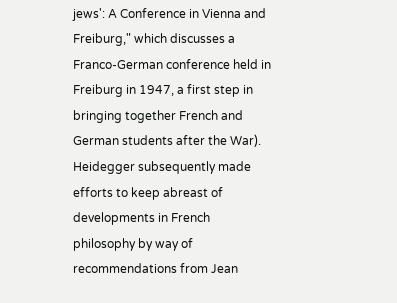jews': A Conference in Vienna and Freiburg," which discusses a Franco-German conference held in Freiburg in 1947, a first step in bringing together French and German students after the War). Heidegger subsequently made efforts to keep abreast of developments in French philosophy by way of recommendations from Jean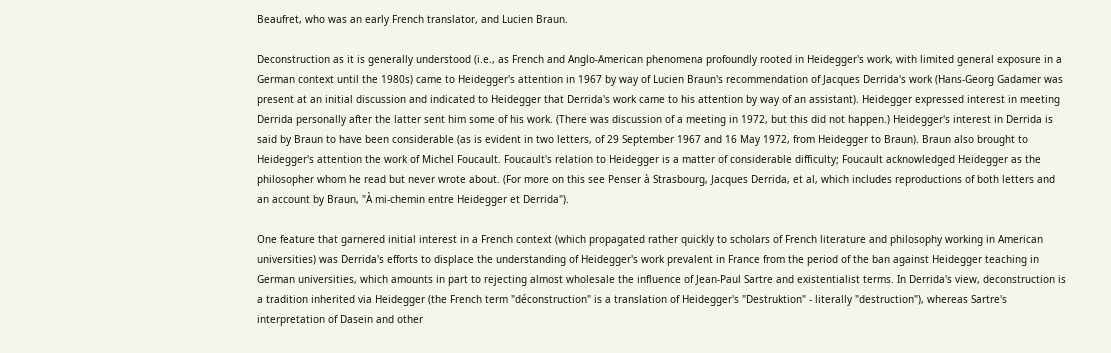Beaufret, who was an early French translator, and Lucien Braun.

Deconstruction as it is generally understood (i.e., as French and Anglo-American phenomena profoundly rooted in Heidegger's work, with limited general exposure in a German context until the 1980s) came to Heidegger's attention in 1967 by way of Lucien Braun's recommendation of Jacques Derrida's work (Hans-Georg Gadamer was present at an initial discussion and indicated to Heidegger that Derrida's work came to his attention by way of an assistant). Heidegger expressed interest in meeting Derrida personally after the latter sent him some of his work. (There was discussion of a meeting in 1972, but this did not happen.) Heidegger's interest in Derrida is said by Braun to have been considerable (as is evident in two letters, of 29 September 1967 and 16 May 1972, from Heidegger to Braun). Braun also brought to Heidegger's attention the work of Michel Foucault. Foucault's relation to Heidegger is a matter of considerable difficulty; Foucault acknowledged Heidegger as the philosopher whom he read but never wrote about. (For more on this see Penser à Strasbourg, Jacques Derrida, et al, which includes reproductions of both letters and an account by Braun, "À mi-chemin entre Heidegger et Derrida").

One feature that garnered initial interest in a French context (which propagated rather quickly to scholars of French literature and philosophy working in American universities) was Derrida's efforts to displace the understanding of Heidegger's work prevalent in France from the period of the ban against Heidegger teaching in German universities, which amounts in part to rejecting almost wholesale the influence of Jean-Paul Sartre and existentialist terms. In Derrida's view, deconstruction is a tradition inherited via Heidegger (the French term "déconstruction" is a translation of Heidegger's "Destruktion" - literally "destruction"), whereas Sartre's interpretation of Dasein and other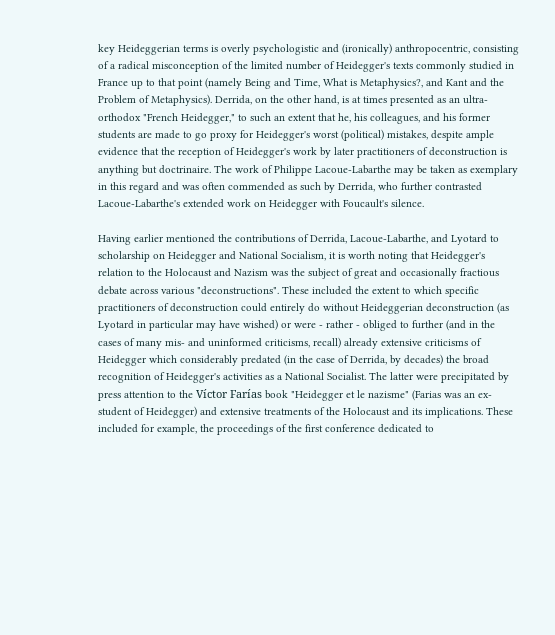key Heideggerian terms is overly psychologistic and (ironically) anthropocentric, consisting of a radical misconception of the limited number of Heidegger's texts commonly studied in France up to that point (namely Being and Time, What is Metaphysics?, and Kant and the Problem of Metaphysics). Derrida, on the other hand, is at times presented as an ultra-orthodox "French Heidegger," to such an extent that he, his colleagues, and his former students are made to go proxy for Heidegger's worst (political) mistakes, despite ample evidence that the reception of Heidegger's work by later practitioners of deconstruction is anything but doctrinaire. The work of Philippe Lacoue-Labarthe may be taken as exemplary in this regard and was often commended as such by Derrida, who further contrasted Lacoue-Labarthe's extended work on Heidegger with Foucault's silence.

Having earlier mentioned the contributions of Derrida, Lacoue-Labarthe, and Lyotard to scholarship on Heidegger and National Socialism, it is worth noting that Heidegger's relation to the Holocaust and Nazism was the subject of great and occasionally fractious debate across various "deconstructions". These included the extent to which specific practitioners of deconstruction could entirely do without Heideggerian deconstruction (as Lyotard in particular may have wished) or were - rather - obliged to further (and in the cases of many mis- and uninformed criticisms, recall) already extensive criticisms of Heidegger which considerably predated (in the case of Derrida, by decades) the broad recognition of Heidegger's activities as a National Socialist. The latter were precipitated by press attention to the Víctor Farías book "Heidegger et le nazisme" (Farias was an ex-student of Heidegger) and extensive treatments of the Holocaust and its implications. These included for example, the proceedings of the first conference dedicated to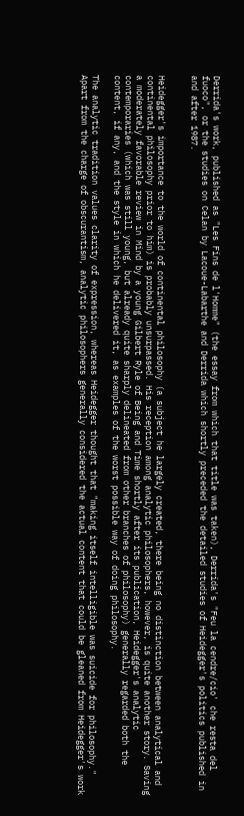Derrida's work, published as "Les Fins de l'Homme" (the essay from which that title was taken), Derrida's "Feu la cendre/cio' che resta del fuoco", or the studies on Celan by Lacoue-Labarthe and Derrida which shortly preceded the detailed studies of Heidegger's politics published in and after 1987.


Heidegger's importance to the world of continental philosophy (a subject he largely created, there being no distinction between analytical and continental philosophy prior to him) is probably unsurpassed. His reception among analytic philosophers, however, is quite another story. Saving a moderately favorable review in Mind by a young Gilbert Ryle of Being and Time shortly after its publication, Heidegger's analytic contemporaries (which was still young, but already quite sharply delineated from other branches of philosophy) generally regarded both the content, if any, and the style in which he delivered it, as examples of the worst possible way of doing philosophy.

The analytic tradition values clarity of expression, whereas Heidegger thought that "making itself intelligible was suicide for philosophy." Apart from the charge of obscurantism, analytic philosophers generally considered the actual content that could be gleaned from Heidegger's work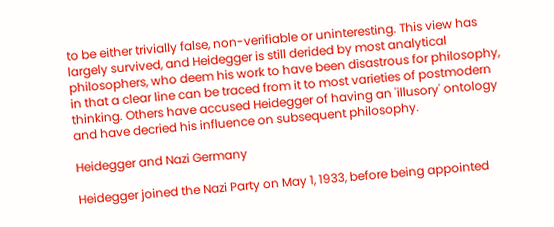to be either trivially false, non-verifiable or uninteresting. This view has largely survived, and Heidegger is still derided by most analytical philosophers, who deem his work to have been disastrous for philosophy, in that a clear line can be traced from it to most varieties of postmodern thinking. Others have accused Heidegger of having an 'illusory' ontology and have decried his influence on subsequent philosophy.

Heidegger and Nazi Germany

Heidegger joined the Nazi Party on May 1, 1933, before being appointed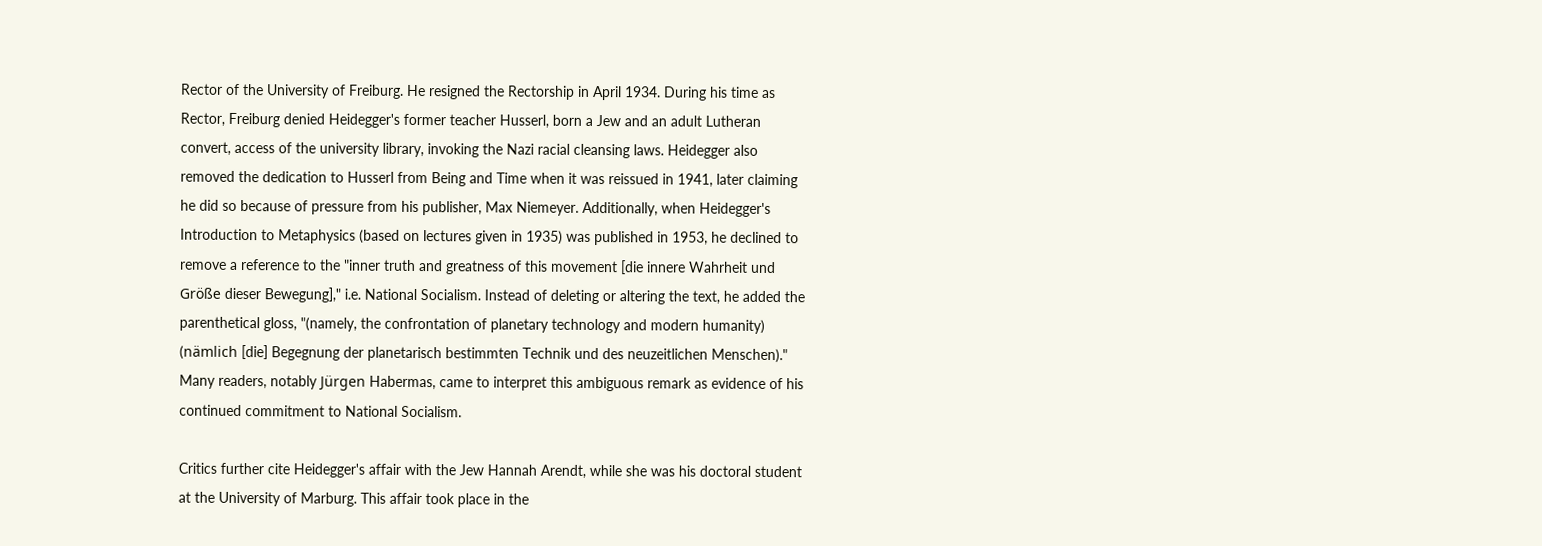Rector of the University of Freiburg. He resigned the Rectorship in April 1934. During his time as Rector, Freiburg denied Heidegger's former teacher Husserl, born a Jew and an adult Lutheran convert, access of the university library, invoking the Nazi racial cleansing laws. Heidegger also removed the dedication to Husserl from Being and Time when it was reissued in 1941, later claiming he did so because of pressure from his publisher, Max Niemeyer. Additionally, when Heidegger's Introduction to Metaphysics (based on lectures given in 1935) was published in 1953, he declined to remove a reference to the "inner truth and greatness of this movement [die innere Wahrheit und Größe dieser Bewegung]," i.e. National Socialism. Instead of deleting or altering the text, he added the parenthetical gloss, "(namely, the confrontation of planetary technology and modern humanity) (nämlich [die] Begegnung der planetarisch bestimmten Technik und des neuzeitlichen Menschen)." Many readers, notably Jürgen Habermas, came to interpret this ambiguous remark as evidence of his continued commitment to National Socialism.

Critics further cite Heidegger's affair with the Jew Hannah Arendt, while she was his doctoral student at the University of Marburg. This affair took place in the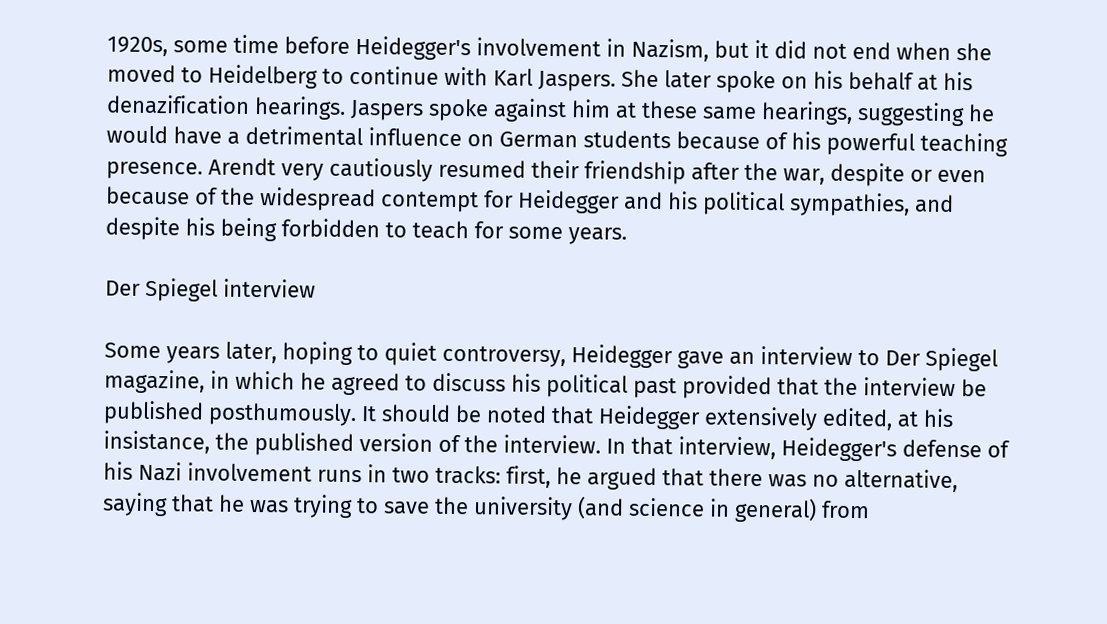1920s, some time before Heidegger's involvement in Nazism, but it did not end when she moved to Heidelberg to continue with Karl Jaspers. She later spoke on his behalf at his denazification hearings. Jaspers spoke against him at these same hearings, suggesting he would have a detrimental influence on German students because of his powerful teaching presence. Arendt very cautiously resumed their friendship after the war, despite or even because of the widespread contempt for Heidegger and his political sympathies, and despite his being forbidden to teach for some years.

Der Spiegel interview

Some years later, hoping to quiet controversy, Heidegger gave an interview to Der Spiegel magazine, in which he agreed to discuss his political past provided that the interview be published posthumously. It should be noted that Heidegger extensively edited, at his insistance, the published version of the interview. In that interview, Heidegger's defense of his Nazi involvement runs in two tracks: first, he argued that there was no alternative, saying that he was trying to save the university (and science in general) from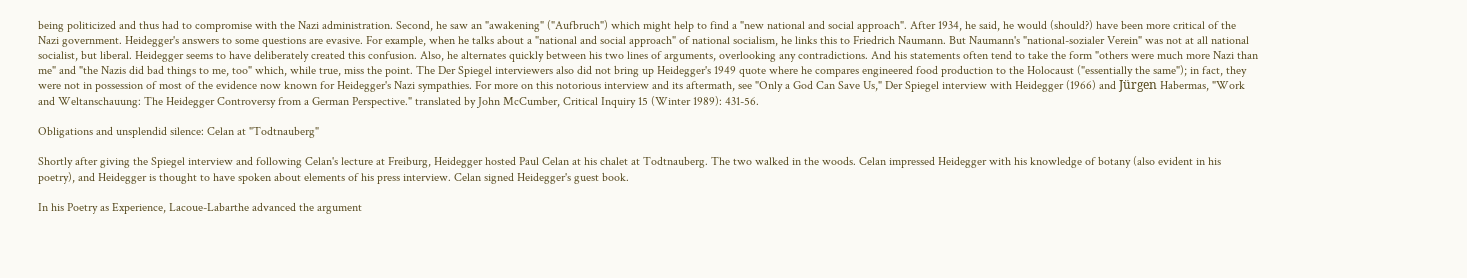being politicized and thus had to compromise with the Nazi administration. Second, he saw an "awakening" ("Aufbruch") which might help to find a "new national and social approach". After 1934, he said, he would (should?) have been more critical of the Nazi government. Heidegger's answers to some questions are evasive. For example, when he talks about a "national and social approach" of national socialism, he links this to Friedrich Naumann. But Naumann's "national-sozialer Verein" was not at all national socialist, but liberal. Heidegger seems to have deliberately created this confusion. Also, he alternates quickly between his two lines of arguments, overlooking any contradictions. And his statements often tend to take the form "others were much more Nazi than me" and "the Nazis did bad things to me, too" which, while true, miss the point. The Der Spiegel interviewers also did not bring up Heidegger's 1949 quote where he compares engineered food production to the Holocaust ("essentially the same"); in fact, they were not in possession of most of the evidence now known for Heidegger's Nazi sympathies. For more on this notorious interview and its aftermath, see "Only a God Can Save Us," Der Spiegel interview with Heidegger (1966) and Jürgen Habermas, "Work and Weltanschauung: The Heidegger Controversy from a German Perspective." translated by John McCumber, Critical Inquiry 15 (Winter 1989): 431-56.

Obligations and unsplendid silence: Celan at "Todtnauberg"

Shortly after giving the Spiegel interview and following Celan's lecture at Freiburg, Heidegger hosted Paul Celan at his chalet at Todtnauberg. The two walked in the woods. Celan impressed Heidegger with his knowledge of botany (also evident in his poetry), and Heidegger is thought to have spoken about elements of his press interview. Celan signed Heidegger's guest book.

In his Poetry as Experience, Lacoue-Labarthe advanced the argument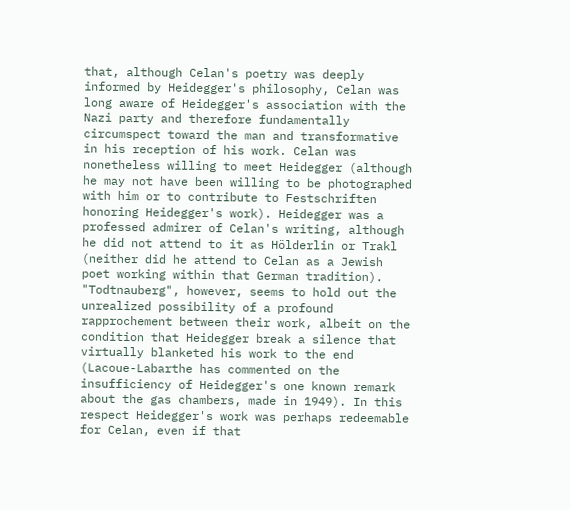that, although Celan's poetry was deeply informed by Heidegger's philosophy, Celan was long aware of Heidegger's association with the Nazi party and therefore fundamentally circumspect toward the man and transformative in his reception of his work. Celan was nonetheless willing to meet Heidegger (although he may not have been willing to be photographed with him or to contribute to Festschriften honoring Heidegger's work). Heidegger was a professed admirer of Celan's writing, although he did not attend to it as Hölderlin or Trakl (neither did he attend to Celan as a Jewish poet working within that German tradition). "Todtnauberg", however, seems to hold out the unrealized possibility of a profound rapprochement between their work, albeit on the condition that Heidegger break a silence that virtually blanketed his work to the end (Lacoue-Labarthe has commented on the insufficiency of Heidegger's one known remark about the gas chambers, made in 1949). In this respect Heidegger's work was perhaps redeemable for Celan, even if that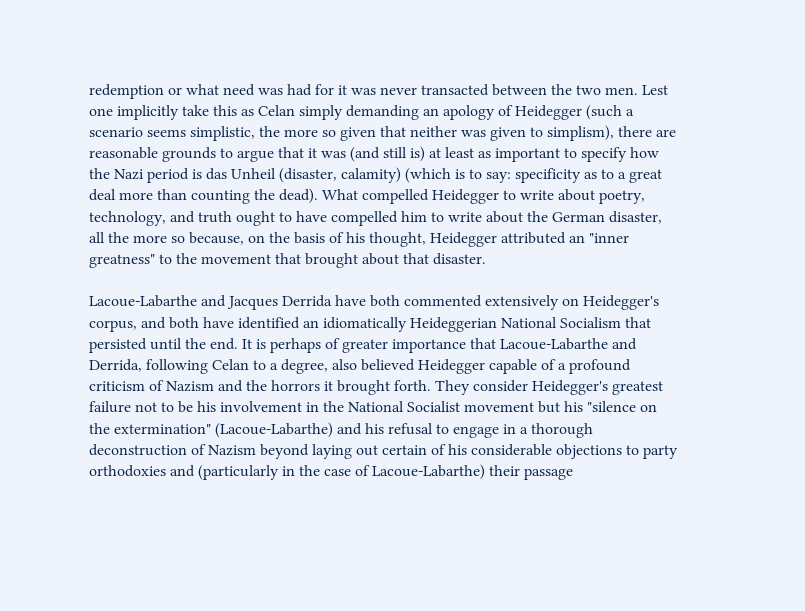redemption or what need was had for it was never transacted between the two men. Lest one implicitly take this as Celan simply demanding an apology of Heidegger (such a scenario seems simplistic, the more so given that neither was given to simplism), there are reasonable grounds to argue that it was (and still is) at least as important to specify how the Nazi period is das Unheil (disaster, calamity) (which is to say: specificity as to a great deal more than counting the dead). What compelled Heidegger to write about poetry, technology, and truth ought to have compelled him to write about the German disaster, all the more so because, on the basis of his thought, Heidegger attributed an "inner greatness" to the movement that brought about that disaster.

Lacoue-Labarthe and Jacques Derrida have both commented extensively on Heidegger's corpus, and both have identified an idiomatically Heideggerian National Socialism that persisted until the end. It is perhaps of greater importance that Lacoue-Labarthe and Derrida, following Celan to a degree, also believed Heidegger capable of a profound criticism of Nazism and the horrors it brought forth. They consider Heidegger's greatest failure not to be his involvement in the National Socialist movement but his "silence on the extermination" (Lacoue-Labarthe) and his refusal to engage in a thorough deconstruction of Nazism beyond laying out certain of his considerable objections to party orthodoxies and (particularly in the case of Lacoue-Labarthe) their passage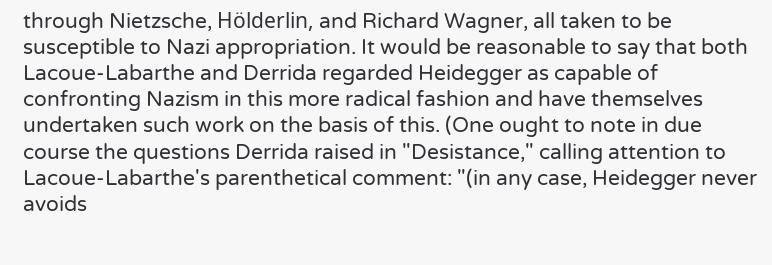through Nietzsche, Hölderlin, and Richard Wagner, all taken to be susceptible to Nazi appropriation. It would be reasonable to say that both Lacoue-Labarthe and Derrida regarded Heidegger as capable of confronting Nazism in this more radical fashion and have themselves undertaken such work on the basis of this. (One ought to note in due course the questions Derrida raised in "Desistance," calling attention to Lacoue-Labarthe's parenthetical comment: "(in any case, Heidegger never avoids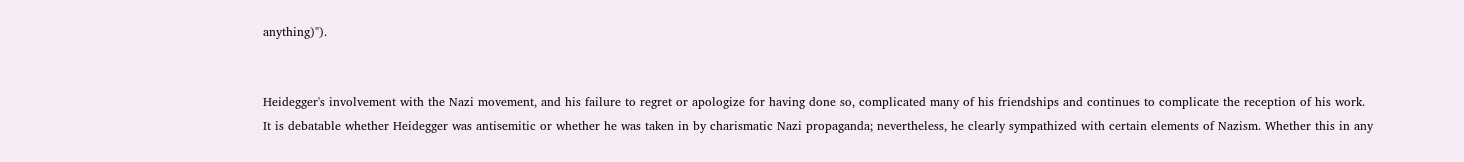anything)").


Heidegger's involvement with the Nazi movement, and his failure to regret or apologize for having done so, complicated many of his friendships and continues to complicate the reception of his work. It is debatable whether Heidegger was antisemitic or whether he was taken in by charismatic Nazi propaganda; nevertheless, he clearly sympathized with certain elements of Nazism. Whether this in any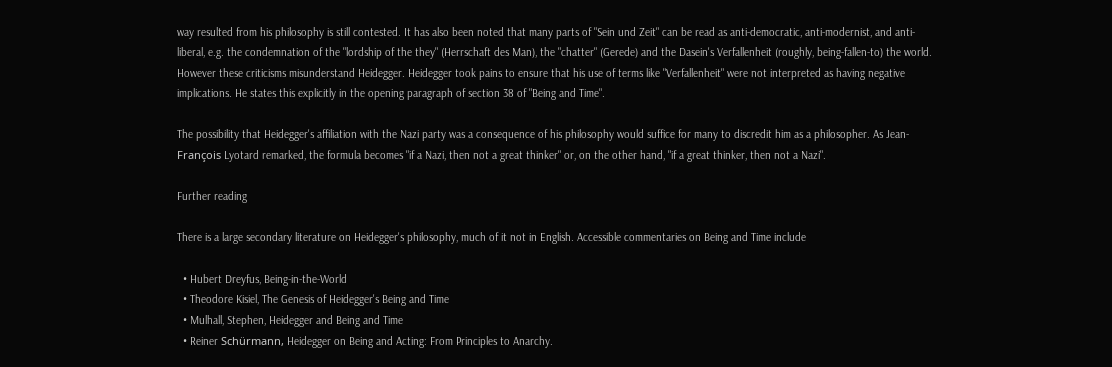way resulted from his philosophy is still contested. It has also been noted that many parts of "Sein und Zeit" can be read as anti-democratic, anti-modernist, and anti-liberal, e.g. the condemnation of the "lordship of the they" (Herrschaft des Man), the "chatter" (Gerede) and the Dasein's Verfallenheit (roughly, being-fallen-to) the world. However these criticisms misunderstand Heidegger. Heidegger took pains to ensure that his use of terms like "Verfallenheit" were not interpreted as having negative implications. He states this explicitly in the opening paragraph of section 38 of "Being and Time".

The possibility that Heidegger's affiliation with the Nazi party was a consequence of his philosophy would suffice for many to discredit him as a philosopher. As Jean-François Lyotard remarked, the formula becomes "if a Nazi, then not a great thinker" or, on the other hand, "if a great thinker, then not a Nazi".

Further reading

There is a large secondary literature on Heidegger's philosophy, much of it not in English. Accessible commentaries on Being and Time include

  • Hubert Dreyfus, Being-in-the-World
  • Theodore Kisiel, The Genesis of Heidegger's Being and Time
  • Mulhall, Stephen, Heidegger and Being and Time
  • Reiner Schürmann, Heidegger on Being and Acting: From Principles to Anarchy.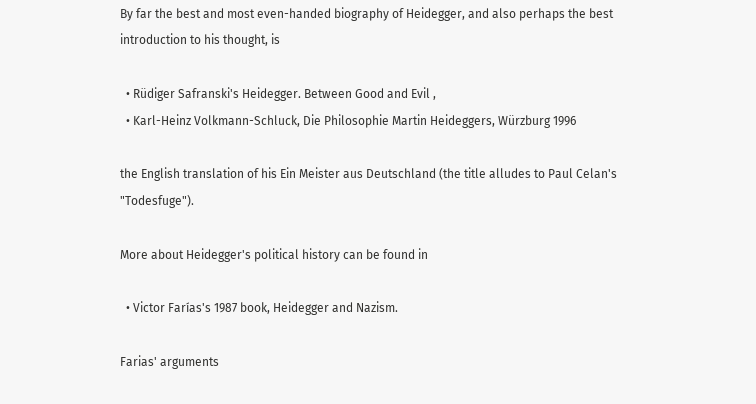By far the best and most even-handed biography of Heidegger, and also perhaps the best introduction to his thought, is

  • Rüdiger Safranski's Heidegger. Between Good and Evil ,
  • Karl-Heinz Volkmann-Schluck, Die Philosophie Martin Heideggers, Würzburg 1996

the English translation of his Ein Meister aus Deutschland (the title alludes to Paul Celan's "Todesfuge").

More about Heidegger's political history can be found in

  • Victor Farías's 1987 book, Heidegger and Nazism.

Farias' arguments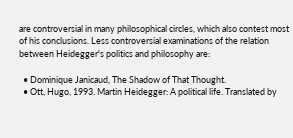are controversial in many philosophical circles, which also contest most of his conclusions. Less controversial examinations of the relation between Heidegger's politics and philosophy are:

  • Dominique Janicaud, The Shadow of That Thought.
  • Ott, Hugo, 1993. Martin Heidegger: A political life. Translated by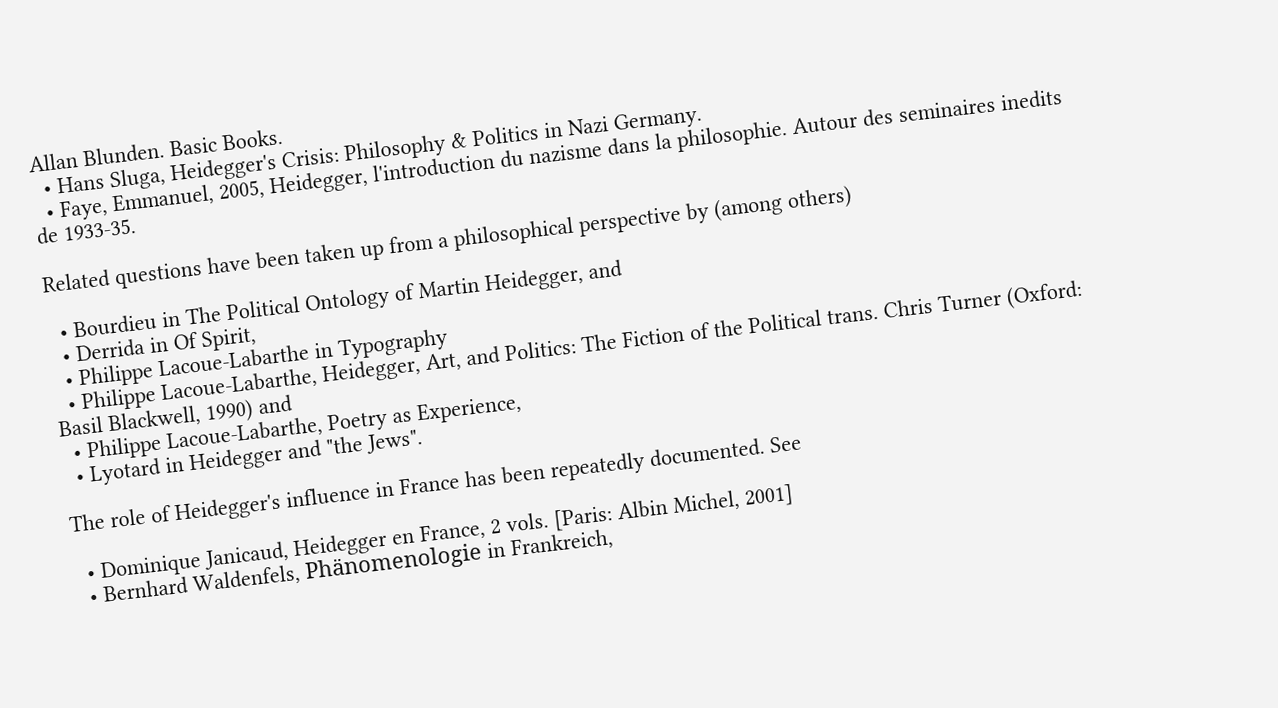Allan Blunden. Basic Books.
  • Hans Sluga, Heidegger's Crisis: Philosophy & Politics in Nazi Germany.
  • Faye, Emmanuel, 2005, Heidegger, l'introduction du nazisme dans la philosophie. Autour des seminaires inedits de 1933-35.

Related questions have been taken up from a philosophical perspective by (among others)

  • Bourdieu in The Political Ontology of Martin Heidegger, and
  • Derrida in Of Spirit,
  • Philippe Lacoue-Labarthe in Typography
  • Philippe Lacoue-Labarthe, Heidegger, Art, and Politics: The Fiction of the Political trans. Chris Turner (Oxford: Basil Blackwell, 1990) and
  • Philippe Lacoue-Labarthe, Poetry as Experience,
  • Lyotard in Heidegger and "the Jews".

The role of Heidegger's influence in France has been repeatedly documented. See

  • Dominique Janicaud, Heidegger en France, 2 vols. [Paris: Albin Michel, 2001]
  • Bernhard Waldenfels, Phänomenologie in Frankreich,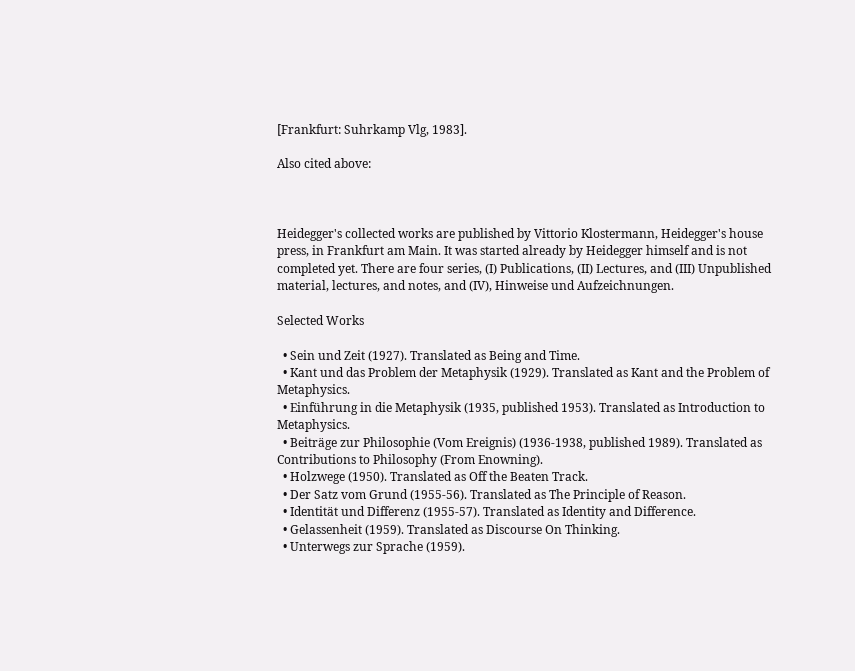[Frankfurt: Suhrkamp Vlg, 1983].

Also cited above:



Heidegger's collected works are published by Vittorio Klostermann, Heidegger's house press, in Frankfurt am Main. It was started already by Heidegger himself and is not completed yet. There are four series, (I) Publications, (II) Lectures, and (III) Unpublished material, lectures, and notes, and (IV), Hinweise und Aufzeichnungen.

Selected Works

  • Sein und Zeit (1927). Translated as Being and Time.
  • Kant und das Problem der Metaphysik (1929). Translated as Kant and the Problem of Metaphysics.
  • Einführung in die Metaphysik (1935, published 1953). Translated as Introduction to Metaphysics.
  • Beiträge zur Philosophie (Vom Ereignis) (1936-1938, published 1989). Translated as Contributions to Philosophy (From Enowning).
  • Holzwege (1950). Translated as Off the Beaten Track.
  • Der Satz vom Grund (1955-56). Translated as The Principle of Reason.
  • Identität und Differenz (1955-57). Translated as Identity and Difference.
  • Gelassenheit (1959). Translated as Discourse On Thinking.
  • Unterwegs zur Sprache (1959).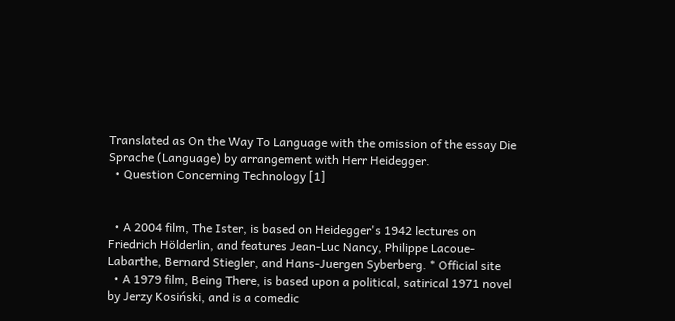Translated as On the Way To Language with the omission of the essay Die Sprache (Language) by arrangement with Herr Heidegger.
  • Question Concerning Technology [1]


  • A 2004 film, The Ister, is based on Heidegger's 1942 lectures on Friedrich Hölderlin, and features Jean-Luc Nancy, Philippe Lacoue-Labarthe, Bernard Stiegler, and Hans-Juergen Syberberg. * Official site
  • A 1979 film, Being There, is based upon a political, satirical 1971 novel by Jerzy Kosiński, and is a comedic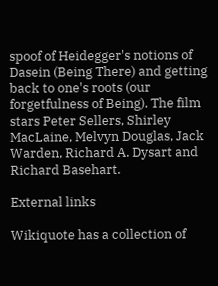spoof of Heidegger's notions of Dasein (Being There) and getting back to one's roots (our forgetfulness of Being). The film stars Peter Sellers, Shirley MacLaine, Melvyn Douglas, Jack Warden, Richard A. Dysart and Richard Basehart.

External links

Wikiquote has a collection of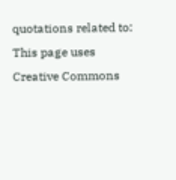quotations related to:
This page uses Creative Commons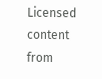Licensed content from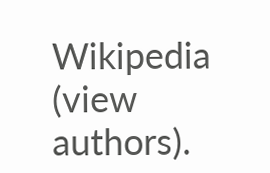Wikipedia (view authors).